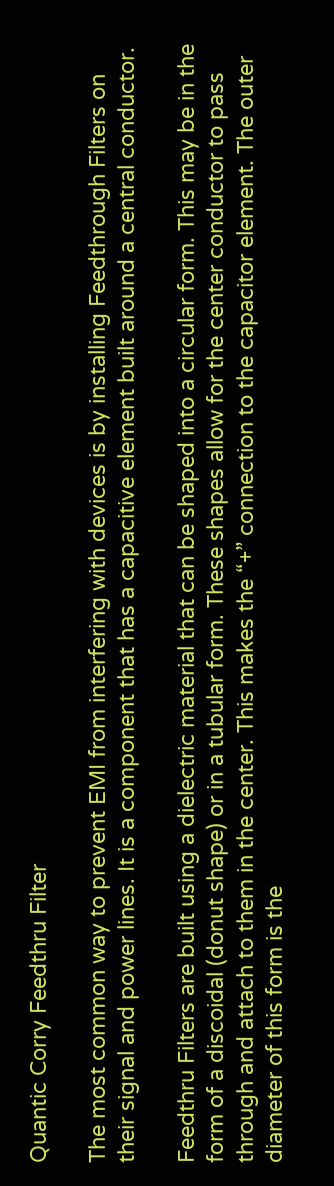Quantic Corry Feedthru Filter

The most common way to prevent EMI from interfering with devices is by installing Feedthrough Filters on their signal and power lines. It is a component that has a capacitive element built around a central conductor.

Feedthru Filters are built using a dielectric material that can be shaped into a circular form. This may be in the form of a discoidal (donut shape) or in a tubular form. These shapes allow for the center conductor to pass through and attach to them in the center. This makes the “+” connection to the capacitor element. The outer diameter of this form is the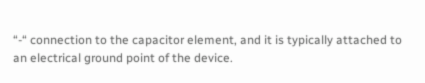“-“ connection to the capacitor element, and it is typically attached to an electrical ground point of the device.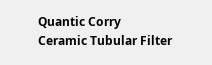Quantic Corry Ceramic Tubular Filter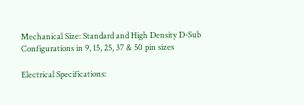Mechanical Size: Standard and High Density D-Sub Configurations in 9, 15, 25, 37 & 50 pin sizes

Electrical Specifications: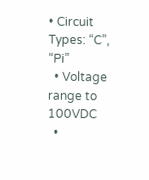• Circuit Types: “C”, “Pi”
  • Voltage range to 100VDC
  •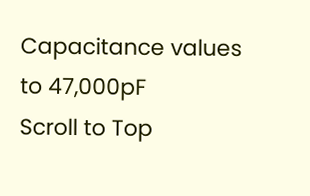Capacitance values to 47,000pF
Scroll to Top